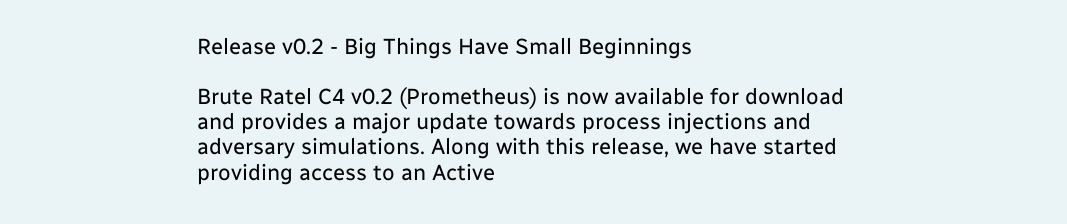Release v0.2 - Big Things Have Small Beginnings

Brute Ratel C4 v0.2 (Prometheus) is now available for download and provides a major update towards process injections and adversary simulations. Along with this release, we have started providing access to an Active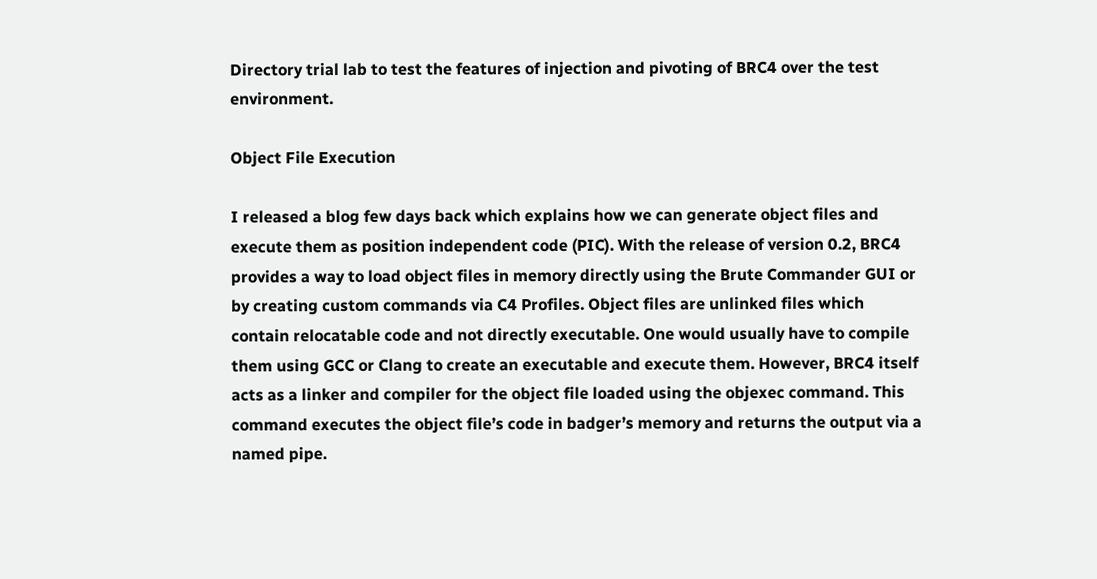Directory trial lab to test the features of injection and pivoting of BRC4 over the test environment.

Object File Execution

I released a blog few days back which explains how we can generate object files and execute them as position independent code (PIC). With the release of version 0.2, BRC4 provides a way to load object files in memory directly using the Brute Commander GUI or by creating custom commands via C4 Profiles. Object files are unlinked files which contain relocatable code and not directly executable. One would usually have to compile them using GCC or Clang to create an executable and execute them. However, BRC4 itself acts as a linker and compiler for the object file loaded using the objexec command. This command executes the object file’s code in badger’s memory and returns the output via a named pipe.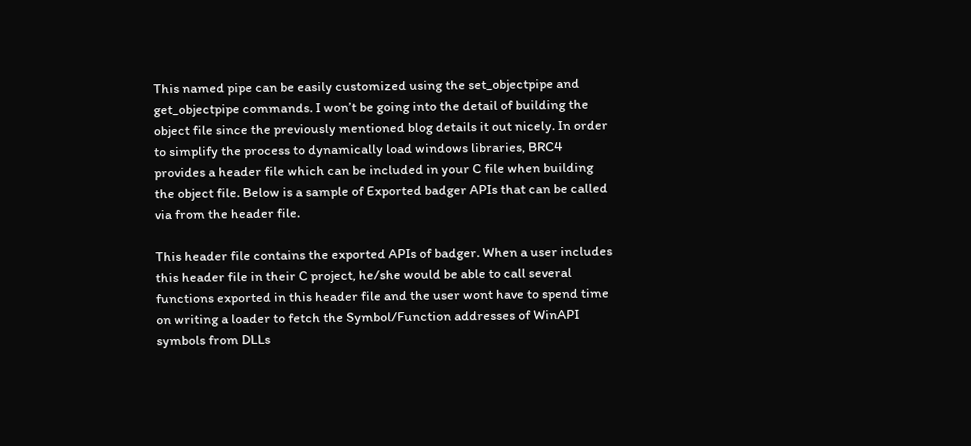This named pipe can be easily customized using the set_objectpipe and get_objectpipe commands. I won’t be going into the detail of building the object file since the previously mentioned blog details it out nicely. In order to simplify the process to dynamically load windows libraries, BRC4 provides a header file which can be included in your C file when building the object file. Below is a sample of Exported badger APIs that can be called via from the header file.

This header file contains the exported APIs of badger. When a user includes this header file in their C project, he/she would be able to call several functions exported in this header file and the user wont have to spend time on writing a loader to fetch the Symbol/Function addresses of WinAPI symbols from DLLs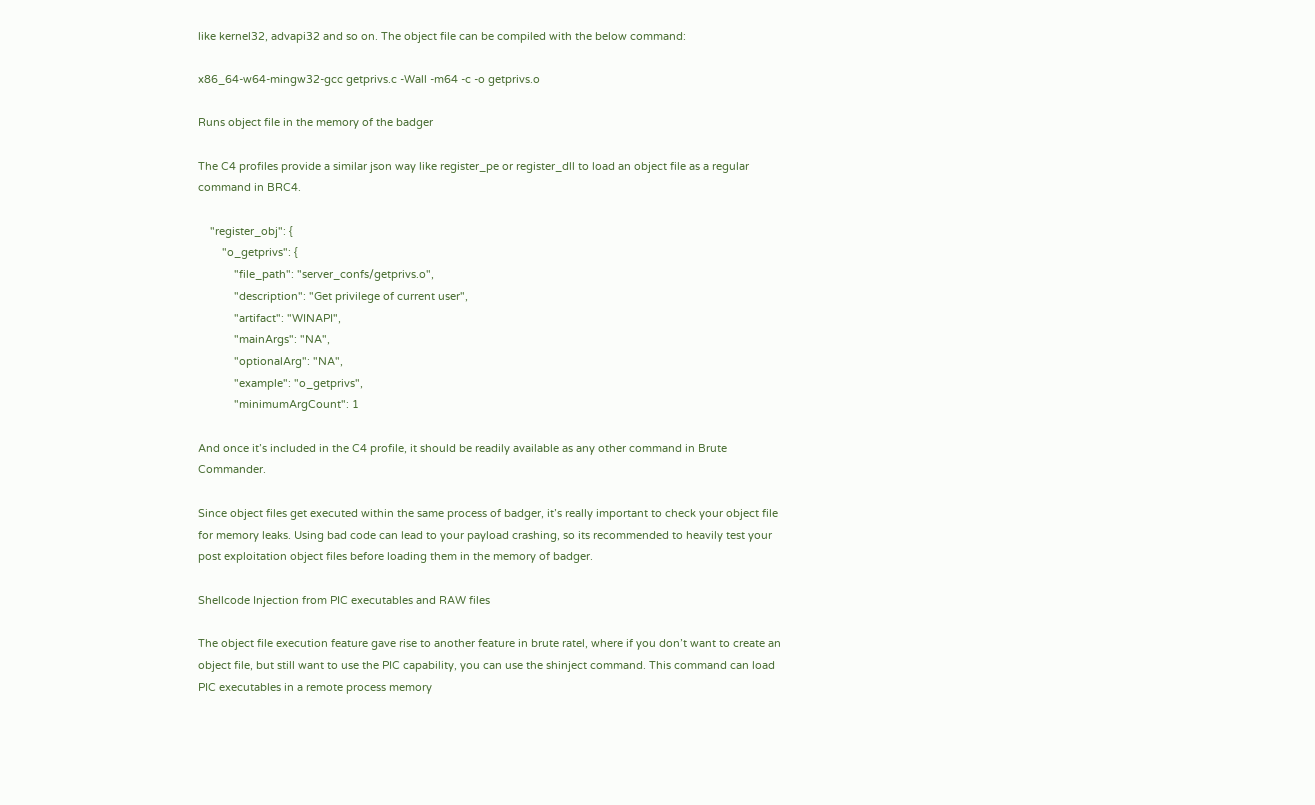like kernel32, advapi32 and so on. The object file can be compiled with the below command:

x86_64-w64-mingw32-gcc getprivs.c -Wall -m64 -c -o getprivs.o

Runs object file in the memory of the badger

The C4 profiles provide a similar json way like register_pe or register_dll to load an object file as a regular command in BRC4.

    "register_obj": {
        "o_getprivs": {
            "file_path": "server_confs/getprivs.o",
            "description": "Get privilege of current user",
            "artifact": "WINAPI",
            "mainArgs": "NA",
            "optionalArg": "NA",
            "example": "o_getprivs",
            "minimumArgCount": 1

And once it’s included in the C4 profile, it should be readily available as any other command in Brute Commander.

Since object files get executed within the same process of badger, it’s really important to check your object file for memory leaks. Using bad code can lead to your payload crashing, so its recommended to heavily test your post exploitation object files before loading them in the memory of badger.

Shellcode Injection from PIC executables and RAW files

The object file execution feature gave rise to another feature in brute ratel, where if you don’t want to create an object file, but still want to use the PIC capability, you can use the shinject command. This command can load PIC executables in a remote process memory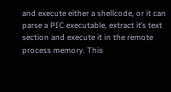and execute either a shellcode, or it can parse a PIC executable, extract it’s text section and execute it in the remote process memory. This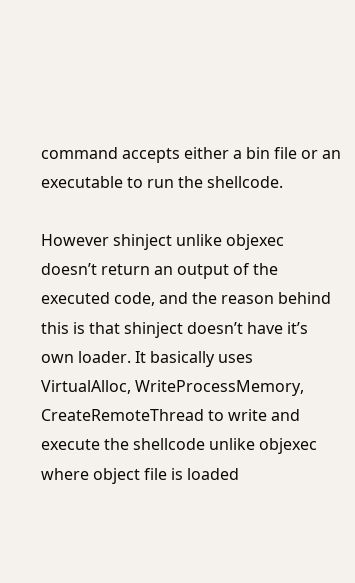command accepts either a bin file or an executable to run the shellcode.

However shinject unlike objexec doesn’t return an output of the executed code, and the reason behind this is that shinject doesn’t have it’s own loader. It basically uses VirtualAlloc, WriteProcessMemory, CreateRemoteThread to write and execute the shellcode unlike objexec where object file is loaded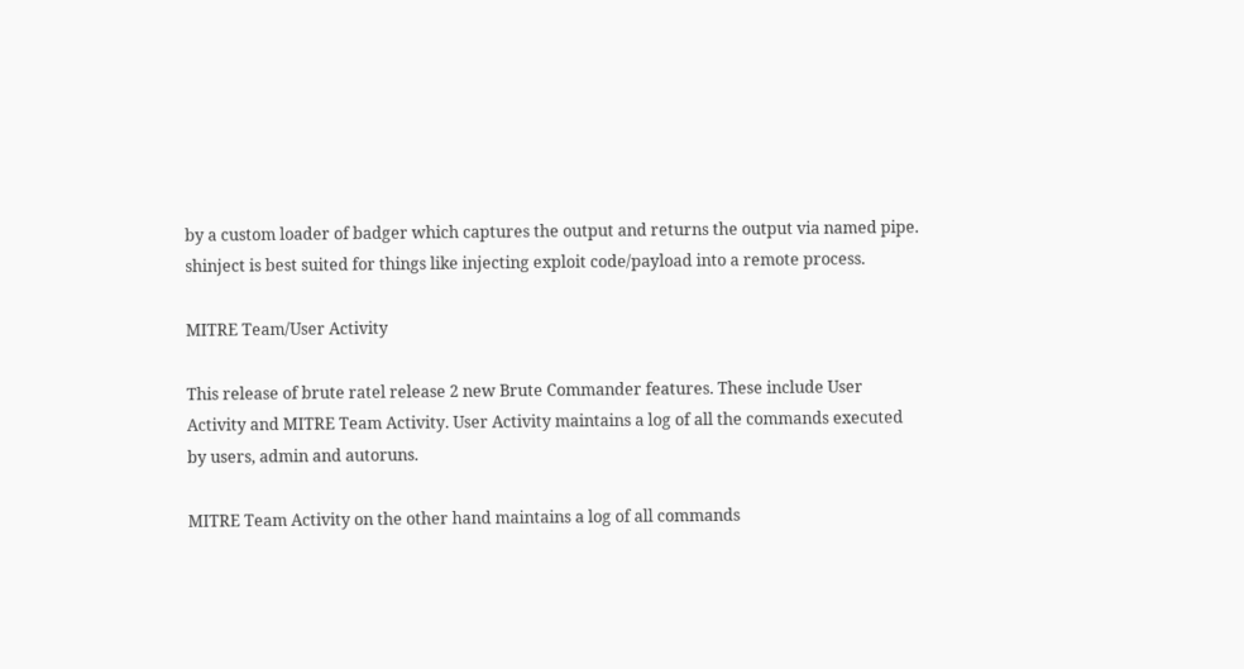by a custom loader of badger which captures the output and returns the output via named pipe. shinject is best suited for things like injecting exploit code/payload into a remote process.

MITRE Team/User Activity

This release of brute ratel release 2 new Brute Commander features. These include User Activity and MITRE Team Activity. User Activity maintains a log of all the commands executed by users, admin and autoruns.

MITRE Team Activity on the other hand maintains a log of all commands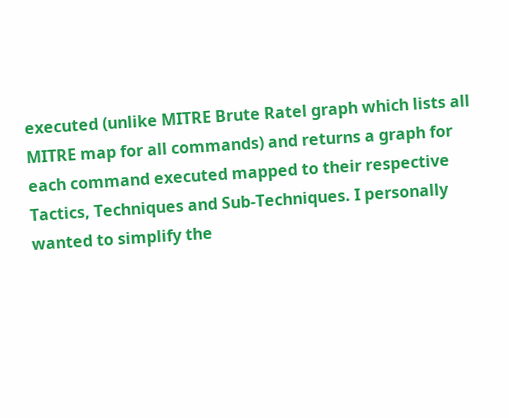executed (unlike MITRE Brute Ratel graph which lists all MITRE map for all commands) and returns a graph for each command executed mapped to their respective Tactics, Techniques and Sub-Techniques. I personally wanted to simplify the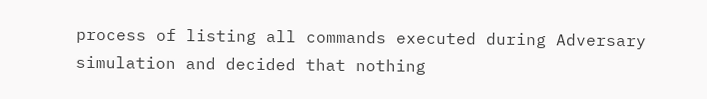process of listing all commands executed during Adversary simulation and decided that nothing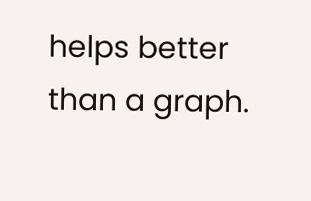helps better than a graph.